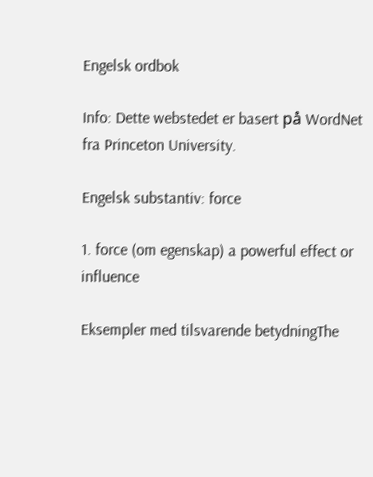Engelsk ordbok

Info: Dette webstedet er basert på WordNet fra Princeton University.

Engelsk substantiv: force

1. force (om egenskap) a powerful effect or influence

Eksempler med tilsvarende betydningThe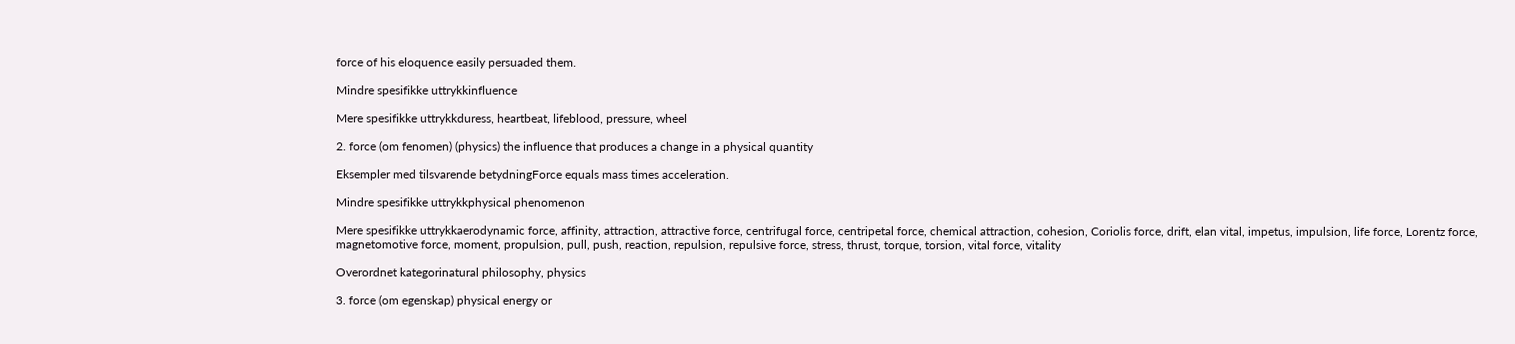force of his eloquence easily persuaded them.

Mindre spesifikke uttrykkinfluence

Mere spesifikke uttrykkduress, heartbeat, lifeblood, pressure, wheel

2. force (om fenomen) (physics) the influence that produces a change in a physical quantity

Eksempler med tilsvarende betydningForce equals mass times acceleration.

Mindre spesifikke uttrykkphysical phenomenon

Mere spesifikke uttrykkaerodynamic force, affinity, attraction, attractive force, centrifugal force, centripetal force, chemical attraction, cohesion, Coriolis force, drift, elan vital, impetus, impulsion, life force, Lorentz force, magnetomotive force, moment, propulsion, pull, push, reaction, repulsion, repulsive force, stress, thrust, torque, torsion, vital force, vitality

Overordnet kategorinatural philosophy, physics

3. force (om egenskap) physical energy or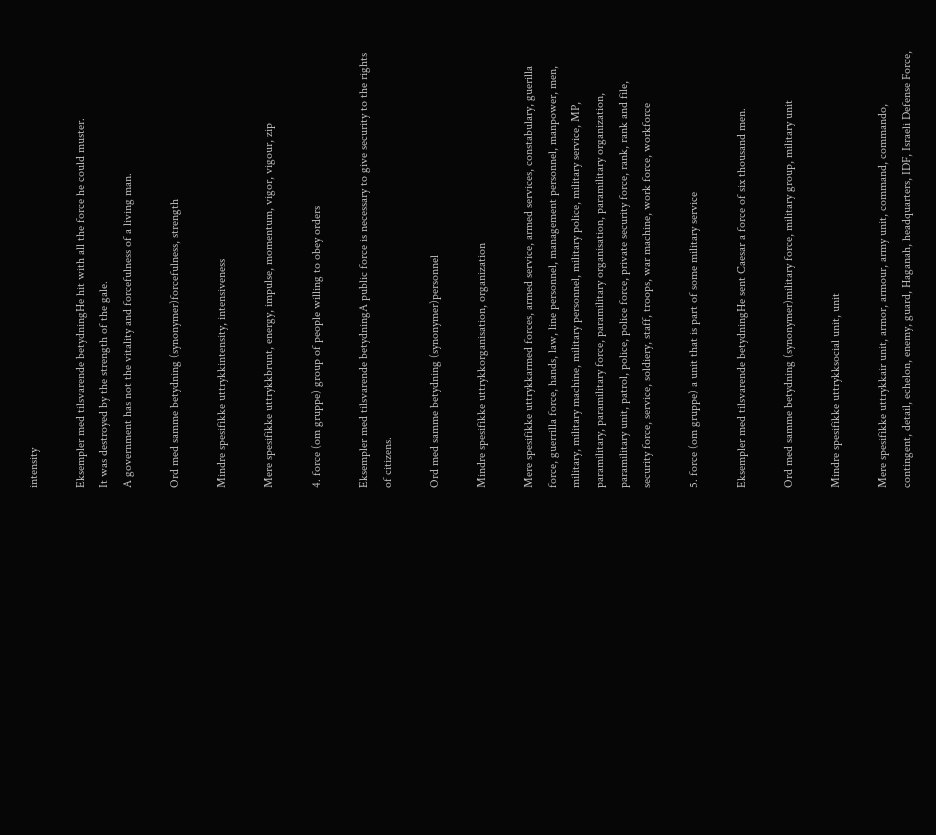intensity

Eksempler med tilsvarende betydningHe hit with all the force he could muster.
It was destroyed by the strength of the gale.
A government has not the vitality and forcefulness of a living man.

Ord med samme betydning (synonymer)forcefulness, strength

Mindre spesifikke uttrykkintensity, intensiveness

Mere spesifikke uttrykkbrunt, energy, impulse, momentum, vigor, vigour, zip

4. force (om gruppe) group of people willing to obey orders

Eksempler med tilsvarende betydningA public force is necessary to give security to the rights of citizens.

Ord med samme betydning (synonymer)personnel

Mindre spesifikke uttrykkorganisation, organization

Mere spesifikke uttrykkarmed forces, armed service, armed services, constabulary, guerilla force, guerrilla force, hands, law, line personnel, management personnel, manpower, men, military, military machine, military personnel, military police, military service, MP, paramilitary, paramilitary force, paramilitary organisation, paramilitary organization, paramilitary unit, patrol, police, police force, private security force, rank, rank and file, security force, service, soldiery, staff, troops, war machine, work force, workforce

5. force (om gruppe) a unit that is part of some military service

Eksempler med tilsvarende betydningHe sent Caesar a force of six thousand men.

Ord med samme betydning (synonymer)military force, military group, military unit

Mindre spesifikke uttrykksocial unit, unit

Mere spesifikke uttrykkair unit, armor, armour, army unit, command, commando, contingent, detail, echelon, enemy, guard, Haganah, headquarters, IDF, Israeli Defense Force,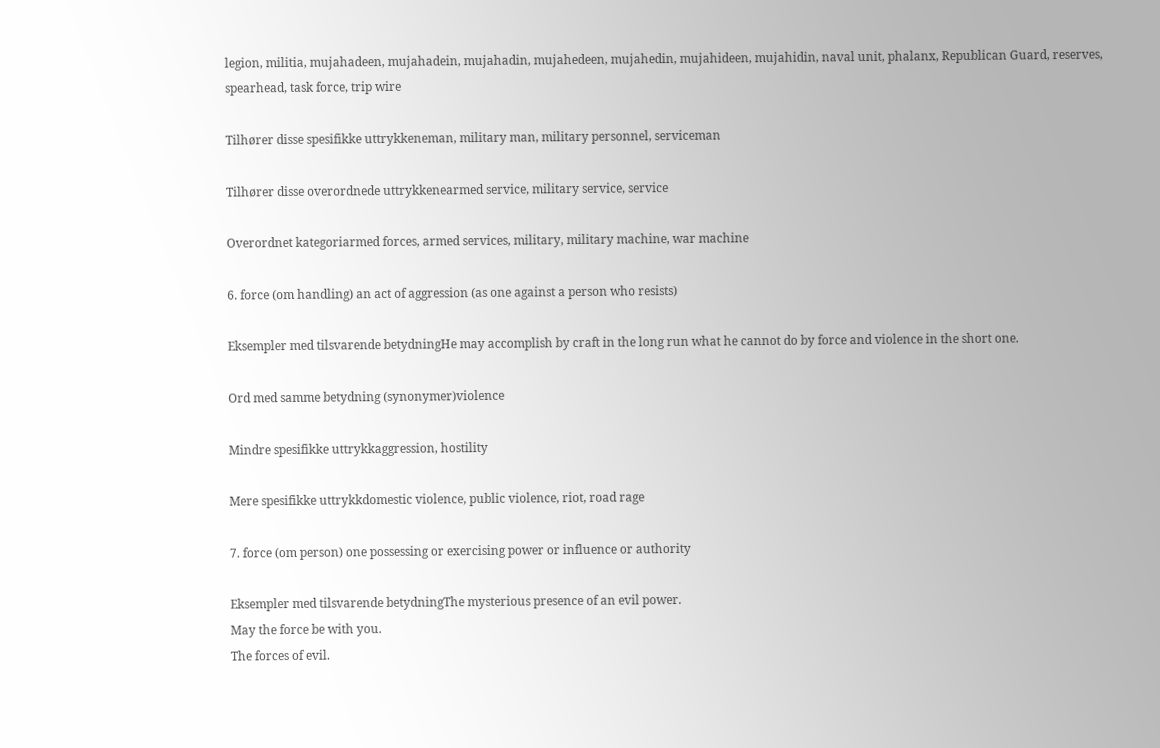legion, militia, mujahadeen, mujahadein, mujahadin, mujahedeen, mujahedin, mujahideen, mujahidin, naval unit, phalanx, Republican Guard, reserves, spearhead, task force, trip wire

Tilhører disse spesifikke uttrykkeneman, military man, military personnel, serviceman

Tilhører disse overordnede uttrykkenearmed service, military service, service

Overordnet kategoriarmed forces, armed services, military, military machine, war machine

6. force (om handling) an act of aggression (as one against a person who resists)

Eksempler med tilsvarende betydningHe may accomplish by craft in the long run what he cannot do by force and violence in the short one.

Ord med samme betydning (synonymer)violence

Mindre spesifikke uttrykkaggression, hostility

Mere spesifikke uttrykkdomestic violence, public violence, riot, road rage

7. force (om person) one possessing or exercising power or influence or authority

Eksempler med tilsvarende betydningThe mysterious presence of an evil power.
May the force be with you.
The forces of evil.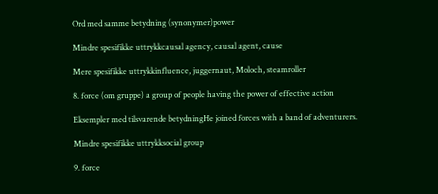Ord med samme betydning (synonymer)power

Mindre spesifikke uttrykkcausal agency, causal agent, cause

Mere spesifikke uttrykkinfluence, juggernaut, Moloch, steamroller

8. force (om gruppe) a group of people having the power of effective action

Eksempler med tilsvarende betydningHe joined forces with a band of adventurers.

Mindre spesifikke uttrykksocial group

9. force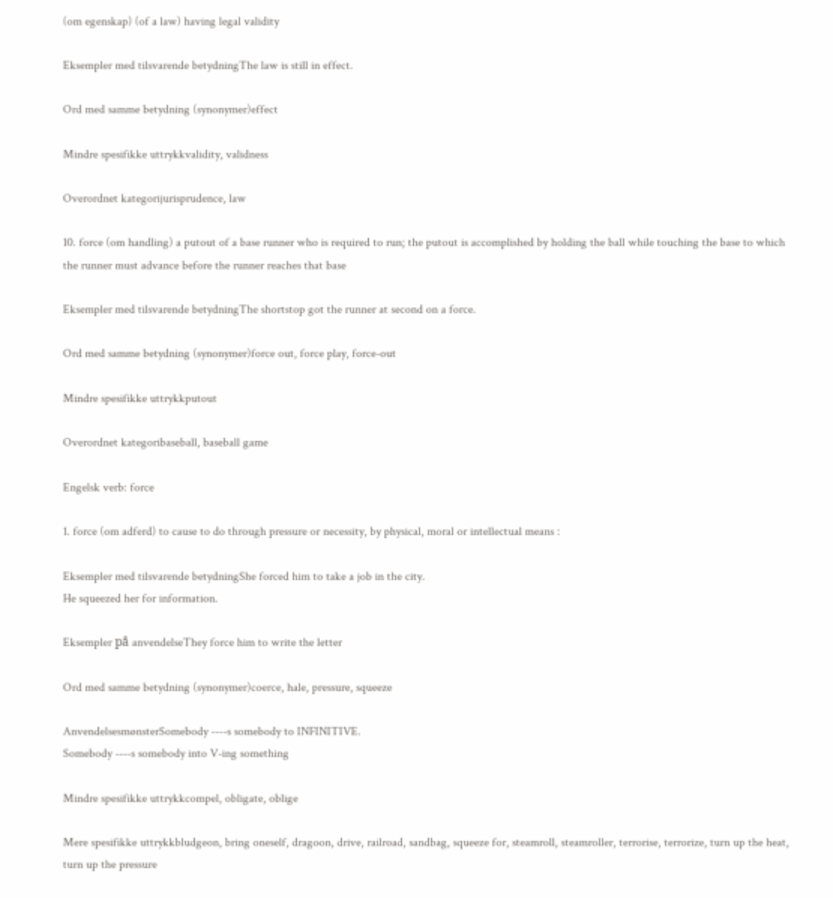(om egenskap) (of a law) having legal validity

Eksempler med tilsvarende betydningThe law is still in effect.

Ord med samme betydning (synonymer)effect

Mindre spesifikke uttrykkvalidity, validness

Overordnet kategorijurisprudence, law

10. force (om handling) a putout of a base runner who is required to run; the putout is accomplished by holding the ball while touching the base to which the runner must advance before the runner reaches that base

Eksempler med tilsvarende betydningThe shortstop got the runner at second on a force.

Ord med samme betydning (synonymer)force out, force play, force-out

Mindre spesifikke uttrykkputout

Overordnet kategoribaseball, baseball game

Engelsk verb: force

1. force (om adferd) to cause to do through pressure or necessity, by physical, moral or intellectual means :

Eksempler med tilsvarende betydningShe forced him to take a job in the city.
He squeezed her for information.

Eksempler på anvendelseThey force him to write the letter

Ord med samme betydning (synonymer)coerce, hale, pressure, squeeze

AnvendelsesmønsterSomebody ----s somebody to INFINITIVE.
Somebody ----s somebody into V-ing something

Mindre spesifikke uttrykkcompel, obligate, oblige

Mere spesifikke uttrykkbludgeon, bring oneself, dragoon, drive, railroad, sandbag, squeeze for, steamroll, steamroller, terrorise, terrorize, turn up the heat, turn up the pressure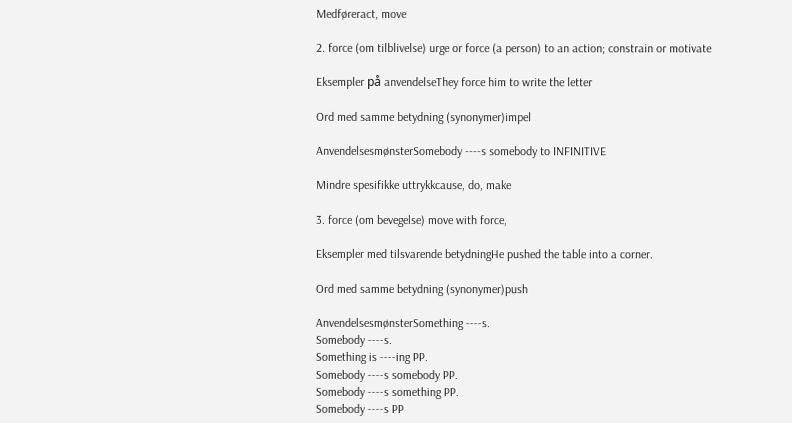Medføreract, move

2. force (om tilblivelse) urge or force (a person) to an action; constrain or motivate

Eksempler på anvendelseThey force him to write the letter

Ord med samme betydning (synonymer)impel

AnvendelsesmønsterSomebody ----s somebody to INFINITIVE

Mindre spesifikke uttrykkcause, do, make

3. force (om bevegelse) move with force,

Eksempler med tilsvarende betydningHe pushed the table into a corner.

Ord med samme betydning (synonymer)push

AnvendelsesmønsterSomething ----s.
Somebody ----s.
Something is ----ing PP.
Somebody ----s somebody PP.
Somebody ----s something PP.
Somebody ----s PP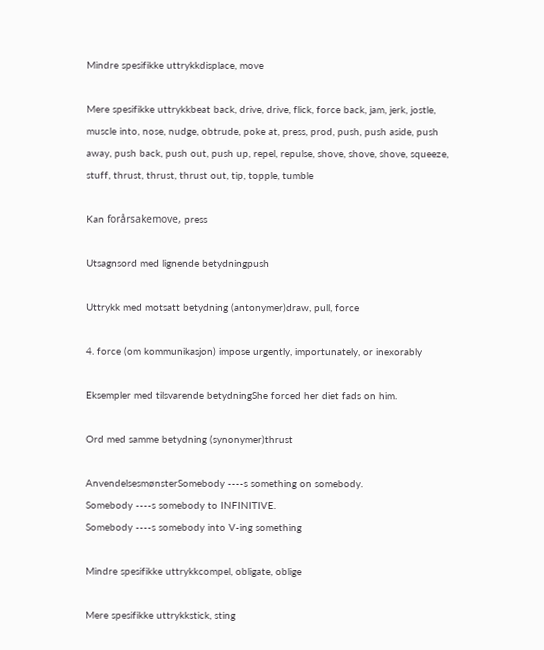Mindre spesifikke uttrykkdisplace, move

Mere spesifikke uttrykkbeat back, drive, drive, flick, force back, jam, jerk, jostle, muscle into, nose, nudge, obtrude, poke at, press, prod, push, push aside, push away, push back, push out, push up, repel, repulse, shove, shove, shove, squeeze, stuff, thrust, thrust, thrust out, tip, topple, tumble

Kan forårsakemove, press

Utsagnsord med lignende betydningpush

Uttrykk med motsatt betydning (antonymer)draw, pull, force

4. force (om kommunikasjon) impose urgently, importunately, or inexorably

Eksempler med tilsvarende betydningShe forced her diet fads on him.

Ord med samme betydning (synonymer)thrust

AnvendelsesmønsterSomebody ----s something on somebody.
Somebody ----s somebody to INFINITIVE.
Somebody ----s somebody into V-ing something

Mindre spesifikke uttrykkcompel, obligate, oblige

Mere spesifikke uttrykkstick, sting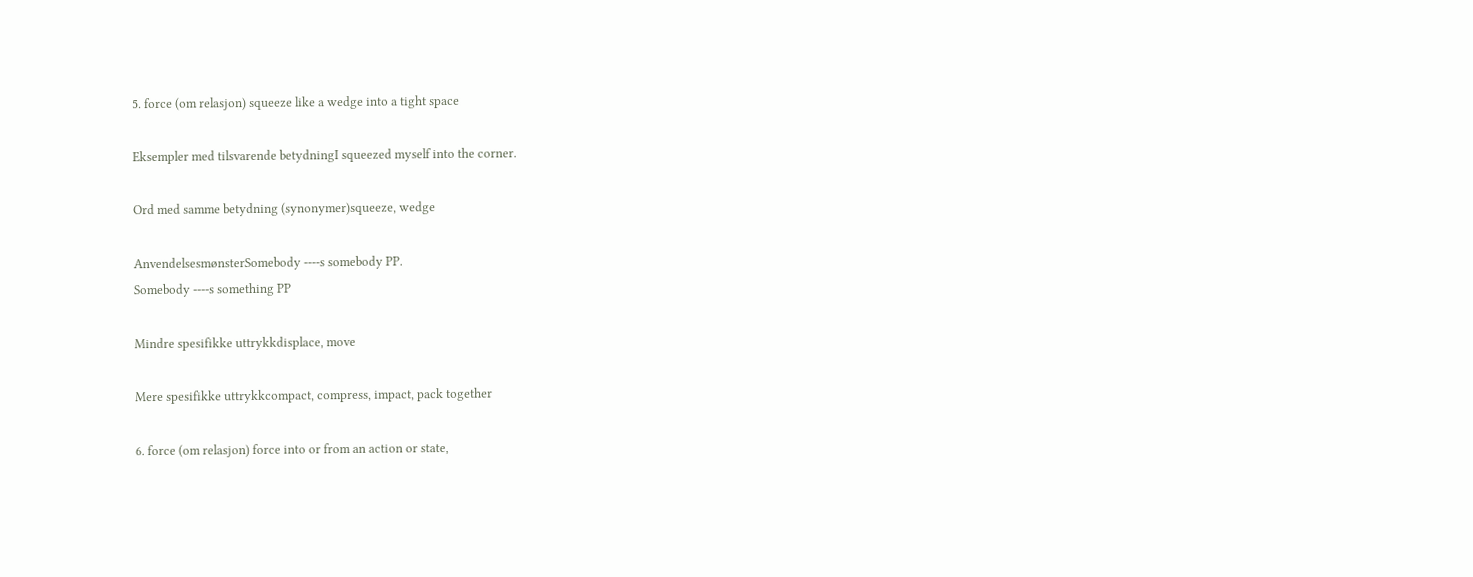5. force (om relasjon) squeeze like a wedge into a tight space

Eksempler med tilsvarende betydningI squeezed myself into the corner.

Ord med samme betydning (synonymer)squeeze, wedge

AnvendelsesmønsterSomebody ----s somebody PP.
Somebody ----s something PP

Mindre spesifikke uttrykkdisplace, move

Mere spesifikke uttrykkcompact, compress, impact, pack together

6. force (om relasjon) force into or from an action or state,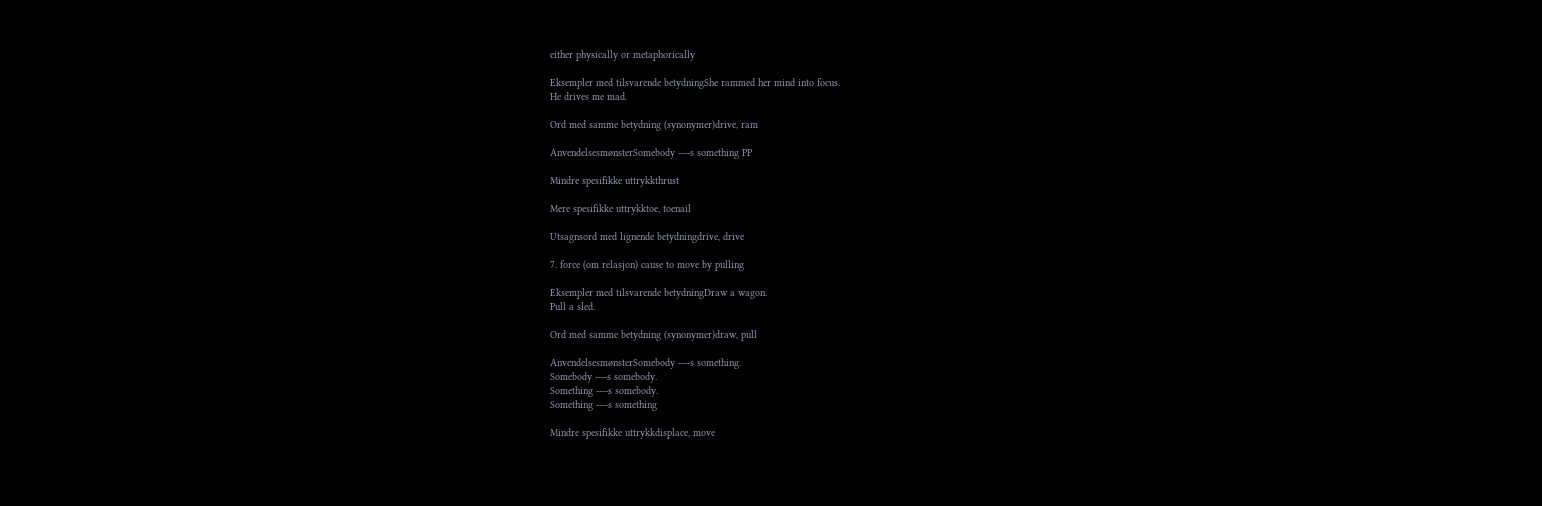either physically or metaphorically

Eksempler med tilsvarende betydningShe rammed her mind into focus.
He drives me mad.

Ord med samme betydning (synonymer)drive, ram

AnvendelsesmønsterSomebody ----s something PP

Mindre spesifikke uttrykkthrust

Mere spesifikke uttrykktoe, toenail

Utsagnsord med lignende betydningdrive, drive

7. force (om relasjon) cause to move by pulling

Eksempler med tilsvarende betydningDraw a wagon.
Pull a sled.

Ord med samme betydning (synonymer)draw, pull

AnvendelsesmønsterSomebody ----s something.
Somebody ----s somebody.
Something ----s somebody.
Something ----s something

Mindre spesifikke uttrykkdisplace, move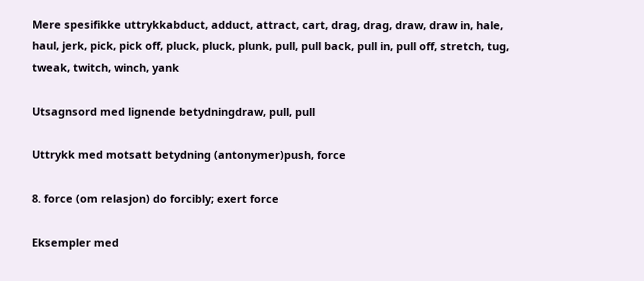Mere spesifikke uttrykkabduct, adduct, attract, cart, drag, drag, draw, draw in, hale, haul, jerk, pick, pick off, pluck, pluck, plunk, pull, pull back, pull in, pull off, stretch, tug, tweak, twitch, winch, yank

Utsagnsord med lignende betydningdraw, pull, pull

Uttrykk med motsatt betydning (antonymer)push, force

8. force (om relasjon) do forcibly; exert force

Eksempler med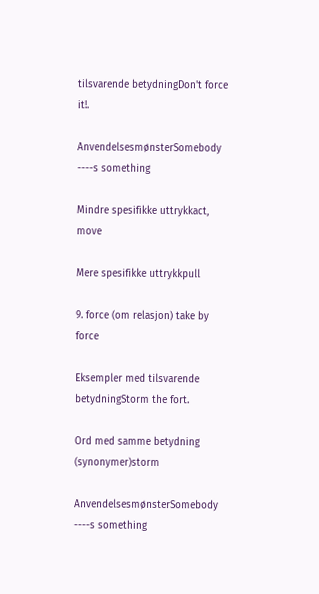tilsvarende betydningDon't force it!.

AnvendelsesmønsterSomebody ----s something

Mindre spesifikke uttrykkact, move

Mere spesifikke uttrykkpull

9. force (om relasjon) take by force

Eksempler med tilsvarende betydningStorm the fort.

Ord med samme betydning (synonymer)storm

AnvendelsesmønsterSomebody ----s something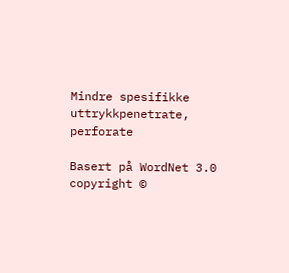Mindre spesifikke uttrykkpenetrate, perforate

Basert på WordNet 3.0 copyright ©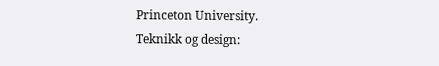Princeton University.
Teknikk og design: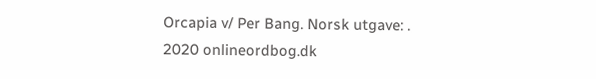Orcapia v/ Per Bang. Norsk utgave: .
2020 onlineordbog.dk